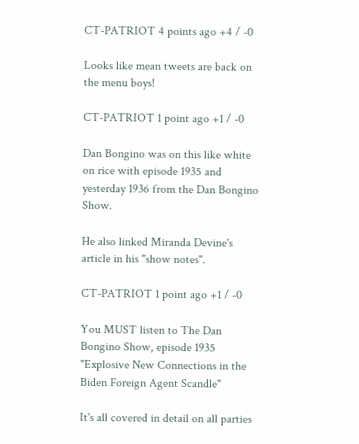CT-PATRIOT 4 points ago +4 / -0

Looks like mean tweets are back on the menu boys!

CT-PATRIOT 1 point ago +1 / -0

Dan Bongino was on this like white on rice with episode 1935 and yesterday 1936 from the Dan Bongino Show.

He also linked Miranda Devine's article in his "show notes".

CT-PATRIOT 1 point ago +1 / -0

You MUST listen to The Dan Bongino Show, episode 1935 "Explosive New Connections in the Biden Foreign Agent Scandle"

It's all covered in detail on all parties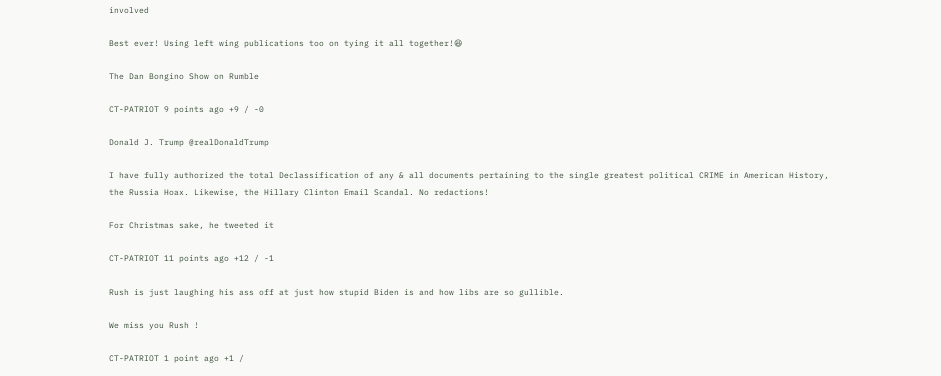involved

Best ever! Using left wing publications too on tying it all together!😆

The Dan Bongino Show on Rumble

CT-PATRIOT 9 points ago +9 / -0

Donald J. Trump @realDonaldTrump

I have fully authorized the total Declassification of any & all documents pertaining to the single greatest political CRIME in American History, the Russia Hoax. Likewise, the Hillary Clinton Email Scandal. No redactions!

For Christmas sake, he tweeted it

CT-PATRIOT 11 points ago +12 / -1

Rush is just laughing his ass off at just how stupid Biden is and how libs are so gullible.

We miss you Rush !

CT-PATRIOT 1 point ago +1 /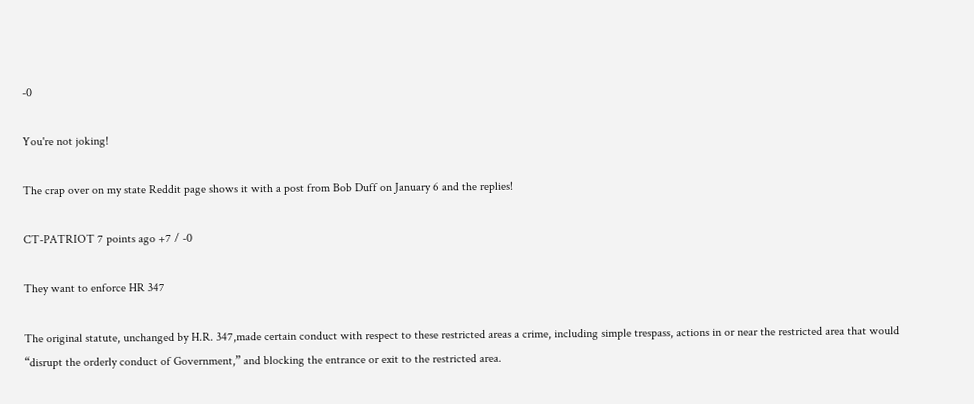-0

You're not joking!

The crap over on my state Reddit page shows it with a post from Bob Duff on January 6 and the replies!

CT-PATRIOT 7 points ago +7 / -0

They want to enforce HR 347

The original statute, unchanged by H.R. 347,made certain conduct with respect to these restricted areas a crime, including simple trespass, actions in or near the restricted area that would “disrupt the orderly conduct of Government,” and blocking the entrance or exit to the restricted area.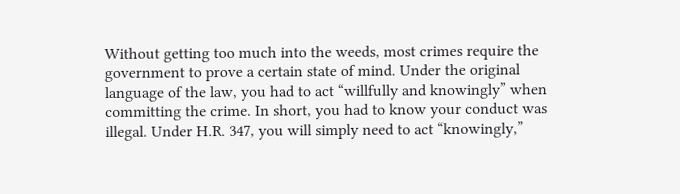Without getting too much into the weeds, most crimes require the government to prove a certain state of mind. Under the original language of the law, you had to act “willfully and knowingly” when committing the crime. In short, you had to know your conduct was illegal. Under H.R. 347, you will simply need to act “knowingly,”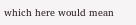which here would mean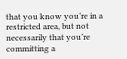that you know you’re in a restricted area, but not necessarily that you’re committing a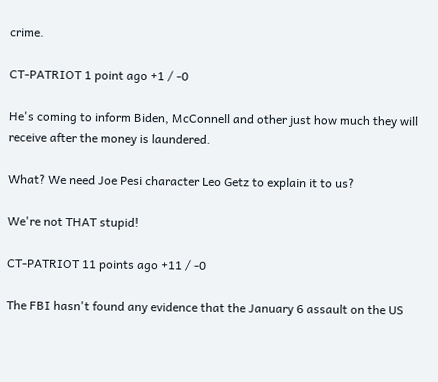crime.

CT-PATRIOT 1 point ago +1 / -0

He's coming to inform Biden, McConnell and other just how much they will receive after the money is laundered.

What? We need Joe Pesi character Leo Getz to explain it to us?

We're not THAT stupid!

CT-PATRIOT 11 points ago +11 / -0

The FBI hasn't found any evidence that the January 6 assault on the US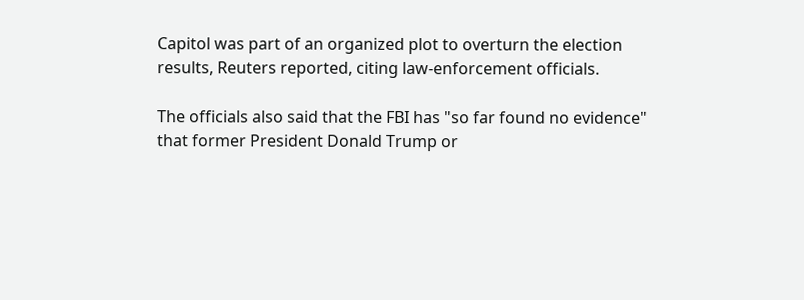Capitol was part of an organized plot to overturn the election results, Reuters reported, citing law-enforcement officials.

The officials also said that the FBI has "so far found no evidence" that former President Donald Trump or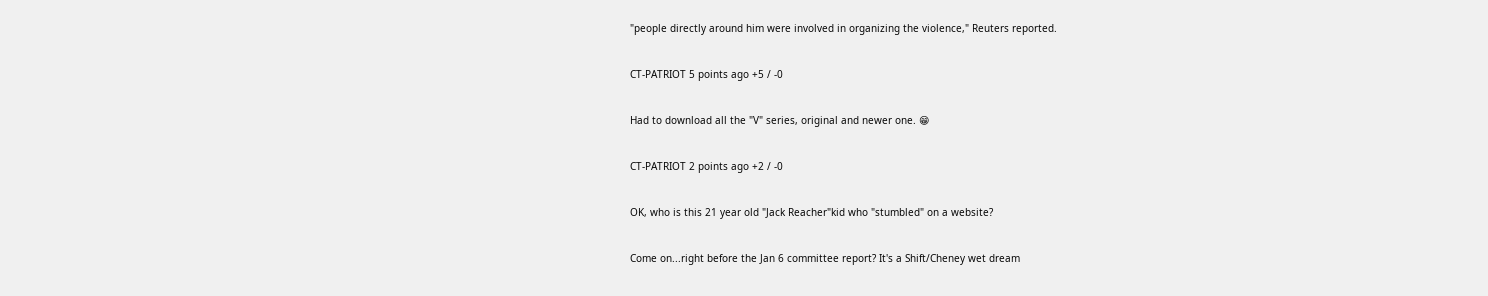"people directly around him were involved in organizing the violence," Reuters reported.

CT-PATRIOT 5 points ago +5 / -0

Had to download all the "V" series, original and newer one. 😁

CT-PATRIOT 2 points ago +2 / -0

OK, who is this 21 year old "Jack Reacher"kid who "stumbled" on a website?

Come on...right before the Jan 6 committee report? It's a Shift/Cheney wet dream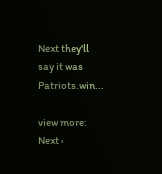Next they'll say it was Patriots.win...

view more: Next ›